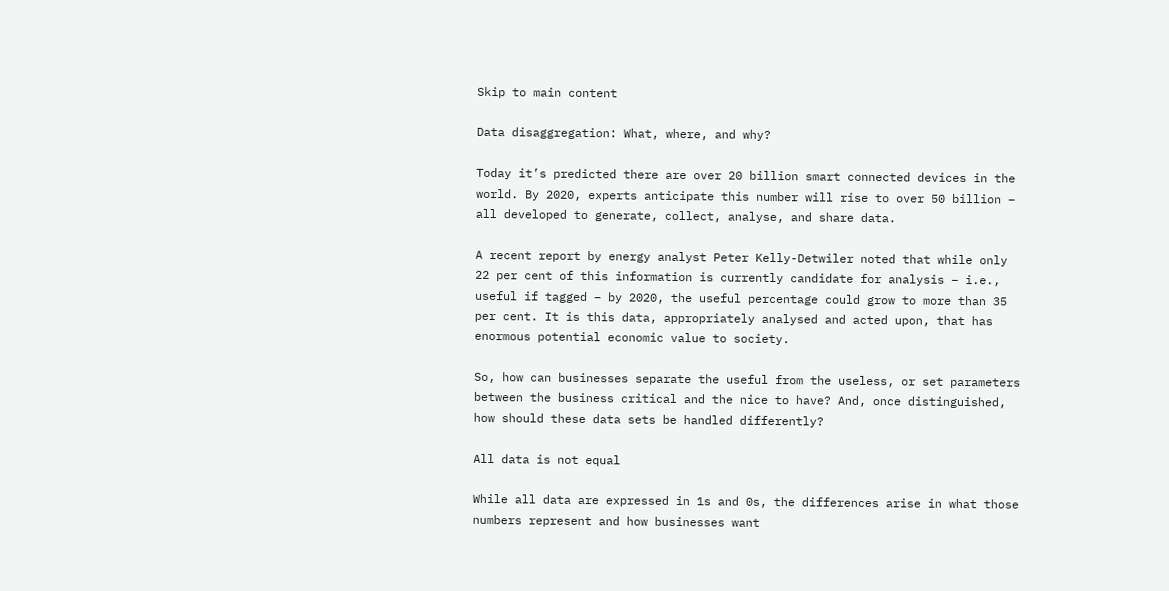Skip to main content

Data disaggregation: What, where, and why?

Today it’s predicted there are over 20 billion smart connected devices in the world. By 2020, experts anticipate this number will rise to over 50 billion – all developed to generate, collect, analyse, and share data.

A recent report by energy analyst Peter Kelly-Detwiler noted that while only 22 per cent of this information is currently candidate for analysis – i.e., useful if tagged – by 2020, the useful percentage could grow to more than 35 per cent. It is this data, appropriately analysed and acted upon, that has enormous potential economic value to society.

So, how can businesses separate the useful from the useless, or set parameters between the business critical and the nice to have? And, once distinguished, how should these data sets be handled differently?

All data is not equal

While all data are expressed in 1s and 0s, the differences arise in what those numbers represent and how businesses want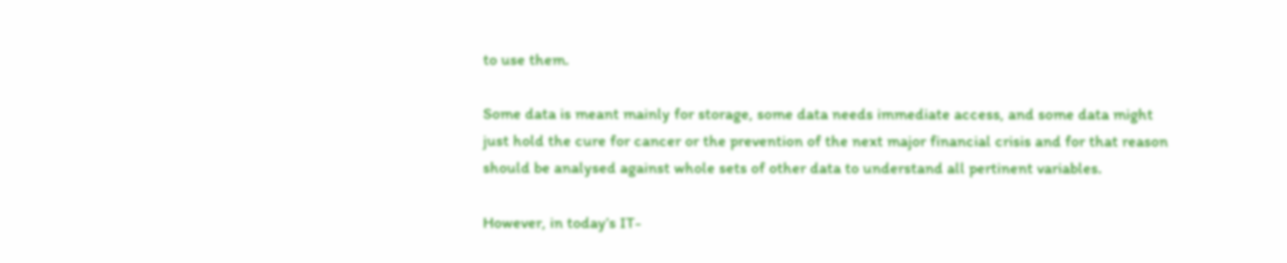to use them.

Some data is meant mainly for storage, some data needs immediate access, and some data might just hold the cure for cancer or the prevention of the next major financial crisis and for that reason should be analysed against whole sets of other data to understand all pertinent variables.

However, in today’s IT-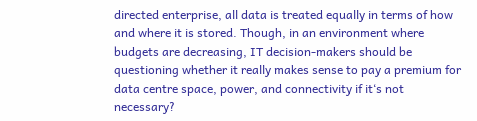directed enterprise, all data is treated equally in terms of how and where it is stored. Though, in an environment where budgets are decreasing, IT decision-makers should be questioning whether it really makes sense to pay a premium for data centre space, power, and connectivity if it‘s not necessary?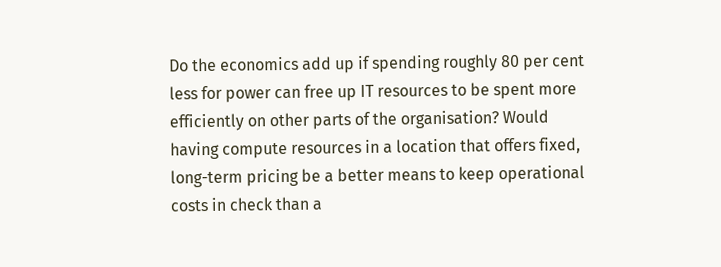Do the economics add up if spending roughly 80 per cent less for power can free up IT resources to be spent more efficiently on other parts of the organisation? Would having compute resources in a location that offers fixed, long-term pricing be a better means to keep operational costs in check than a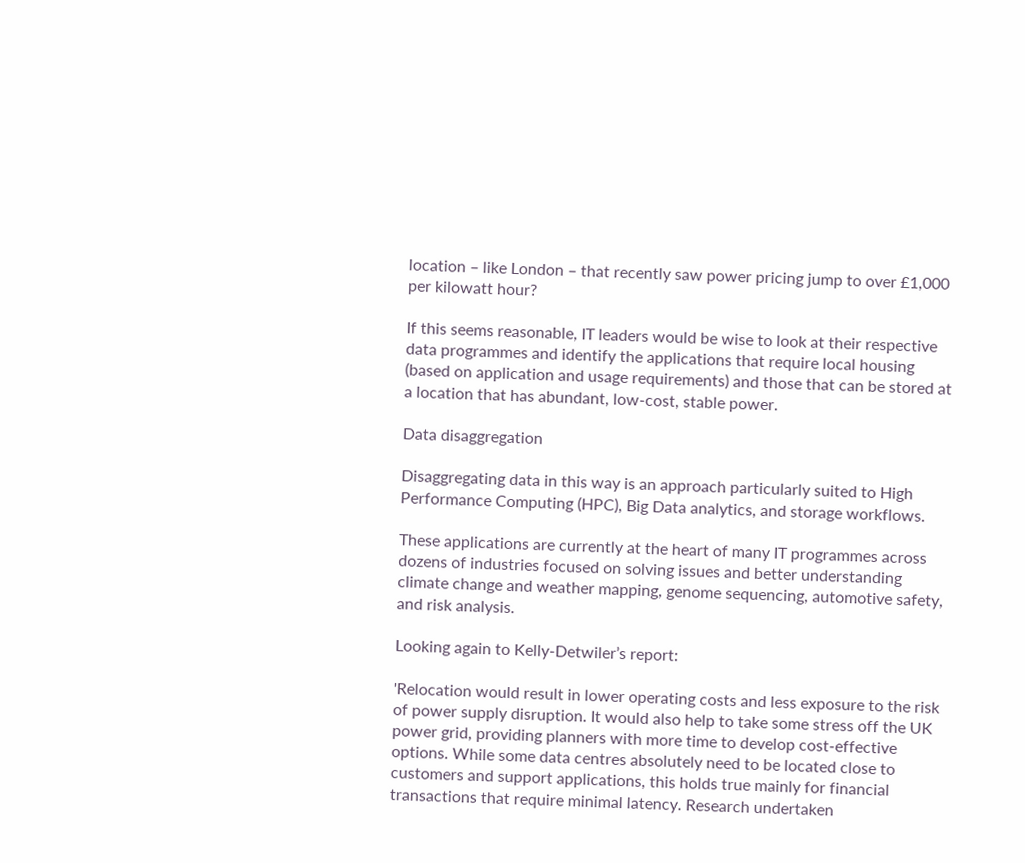location – like London – that recently saw power pricing jump to over £1,000 per kilowatt hour?

If this seems reasonable, IT leaders would be wise to look at their respective data programmes and identify the applications that require local housing (based on application and usage requirements) and those that can be stored at a location that has abundant, low-cost, stable power.

Data disaggregation

Disaggregating data in this way is an approach particularly suited to High Performance Computing (HPC), Big Data analytics, and storage workflows.

These applications are currently at the heart of many IT programmes across dozens of industries focused on solving issues and better understanding climate change and weather mapping, genome sequencing, automotive safety, and risk analysis.

Looking again to Kelly-Detwiler’s report:

'Relocation would result in lower operating costs and less exposure to the risk of power supply disruption. It would also help to take some stress off the UK power grid, providing planners with more time to develop cost-effective options. While some data centres absolutely need to be located close to customers and support applications, this holds true mainly for financial transactions that require minimal latency. Research undertaken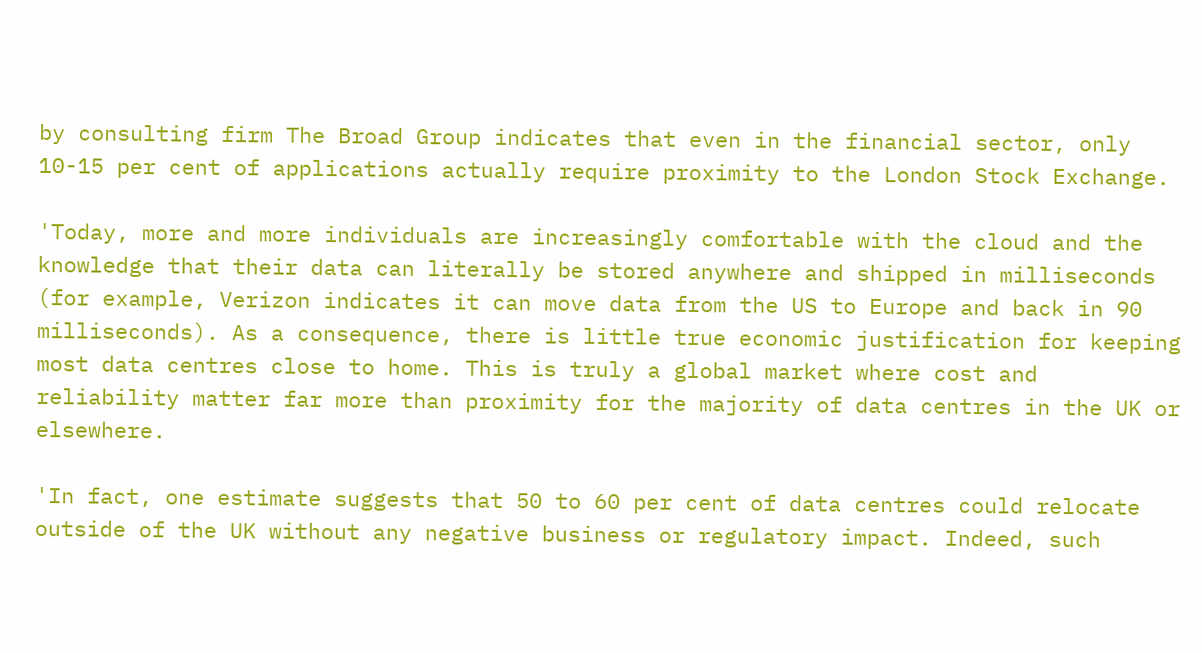by consulting firm The Broad Group indicates that even in the financial sector, only 10-15 per cent of applications actually require proximity to the London Stock Exchange.

'Today, more and more individuals are increasingly comfortable with the cloud and the knowledge that their data can literally be stored anywhere and shipped in milliseconds (for example, Verizon indicates it can move data from the US to Europe and back in 90 milliseconds). As a consequence, there is little true economic justification for keeping most data centres close to home. This is truly a global market where cost and reliability matter far more than proximity for the majority of data centres in the UK or elsewhere.

'In fact, one estimate suggests that 50 to 60 per cent of data centres could relocate outside of the UK without any negative business or regulatory impact. Indeed, such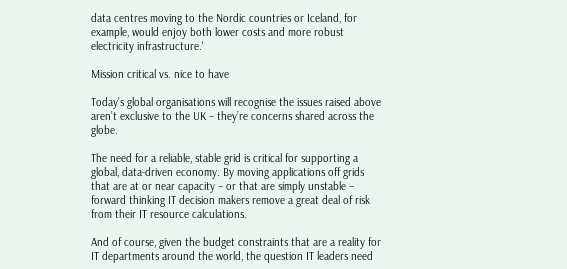data centres moving to the Nordic countries or Iceland, for example, would enjoy both lower costs and more robust electricity infrastructure.'

Mission critical vs. nice to have

Today’s global organisations will recognise the issues raised above aren’t exclusive to the UK – they’re concerns shared across the globe.

The need for a reliable, stable grid is critical for supporting a global, data-driven economy. By moving applications off grids that are at or near capacity – or that are simply unstable – forward thinking IT decision makers remove a great deal of risk from their IT resource calculations.

And of course, given the budget constraints that are a reality for IT departments around the world, the question IT leaders need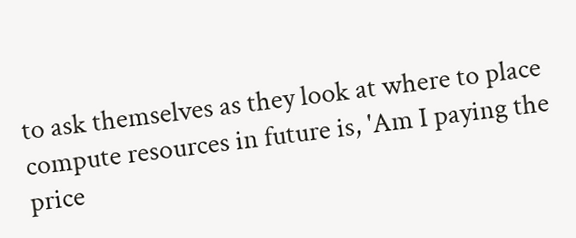to ask themselves as they look at where to place compute resources in future is, 'Am I paying the price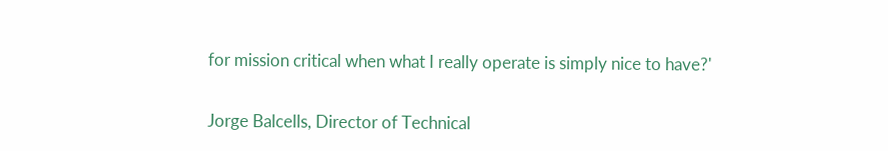for mission critical when what I really operate is simply nice to have?'

Jorge Balcells, Director of Technical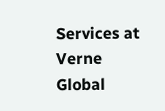Services at Verne Global